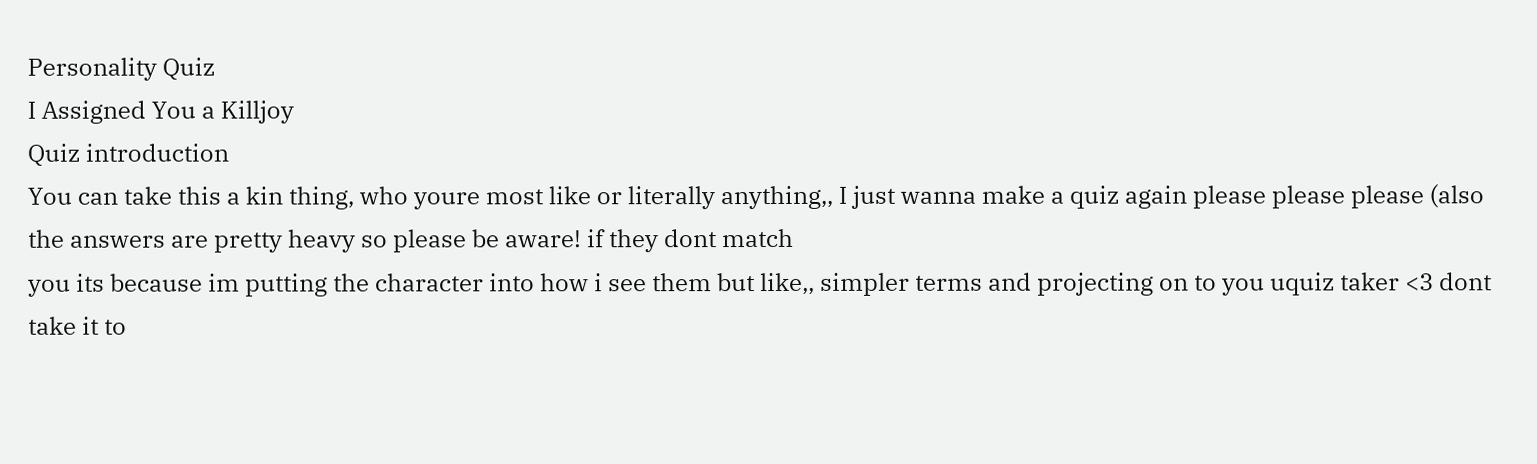Personality Quiz
I Assigned You a Killjoy
Quiz introduction
You can take this a kin thing, who youre most like or literally anything,, I just wanna make a quiz again please please please (also the answers are pretty heavy so please be aware! if they dont match
you its because im putting the character into how i see them but like,, simpler terms and projecting on to you uquiz taker <3 dont take it to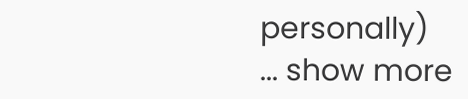personally)
... show more